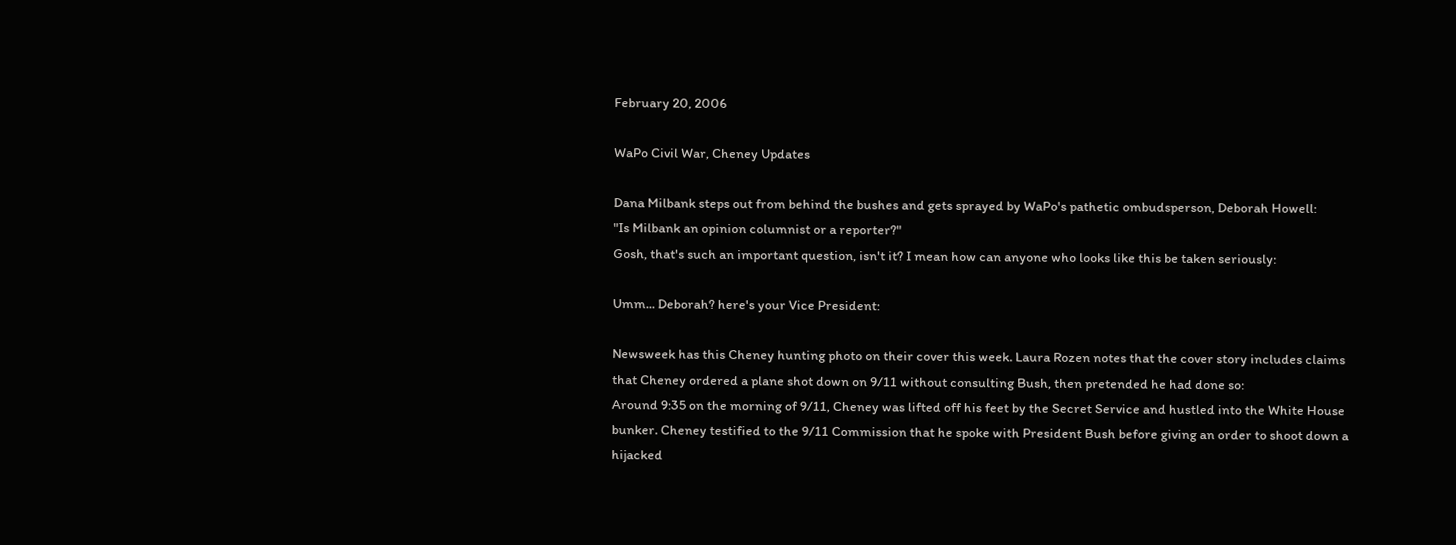February 20, 2006

WaPo Civil War, Cheney Updates

Dana Milbank steps out from behind the bushes and gets sprayed by WaPo's pathetic ombudsperson, Deborah Howell:
"Is Milbank an opinion columnist or a reporter?"
Gosh, that's such an important question, isn't it? I mean how can anyone who looks like this be taken seriously:

Umm... Deborah? here's your Vice President:

Newsweek has this Cheney hunting photo on their cover this week. Laura Rozen notes that the cover story includes claims that Cheney ordered a plane shot down on 9/11 without consulting Bush, then pretended he had done so:
Around 9:35 on the morning of 9/11, Cheney was lifted off his feet by the Secret Service and hustled into the White House bunker. Cheney testified to the 9/11 Commission that he spoke with President Bush before giving an order to shoot down a hijacked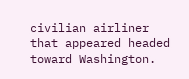civilian airliner that appeared headed toward Washington.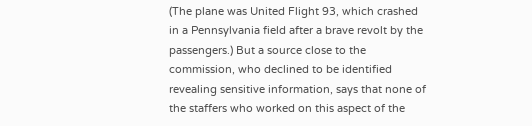(The plane was United Flight 93, which crashed in a Pennsylvania field after a brave revolt by the passengers.) But a source close to the commission, who declined to be identified revealing sensitive information, says that none of the staffers who worked on this aspect of the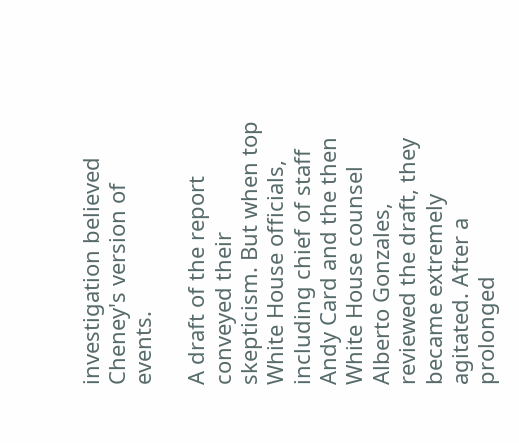investigation believed Cheney's version of events.

A draft of the report conveyed their skepticism. But when top White House officials, including chief of staff Andy Card and the then White House counsel Alberto Gonzales, reviewed the draft, they became extremely agitated. After a prolonged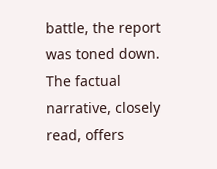battle, the report was toned down. The factual narrative, closely read, offers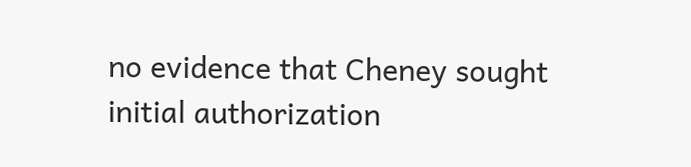no evidence that Cheney sought initial authorization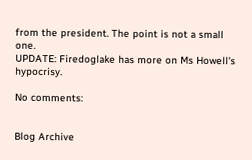from the president. The point is not a small one.
UPDATE: Firedoglake has more on Ms Howell's hypocrisy.

No comments:


Blog Archive